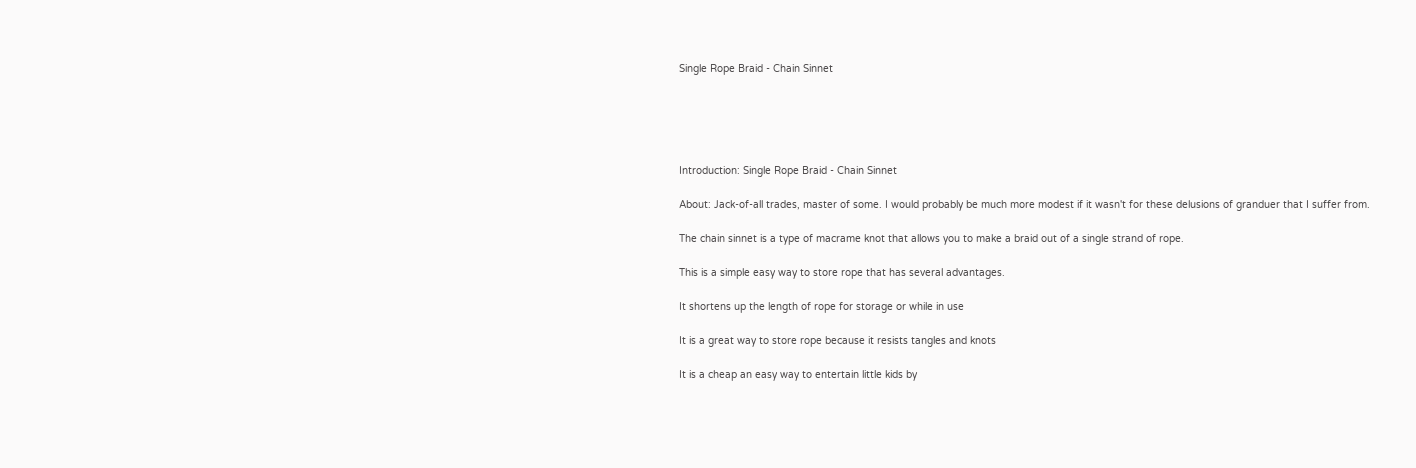Single Rope Braid - Chain Sinnet





Introduction: Single Rope Braid - Chain Sinnet

About: Jack-of-all trades, master of some. I would probably be much more modest if it wasn't for these delusions of granduer that I suffer from.

The chain sinnet is a type of macrame knot that allows you to make a braid out of a single strand of rope.

This is a simple easy way to store rope that has several advantages.

It shortens up the length of rope for storage or while in use

It is a great way to store rope because it resists tangles and knots

It is a cheap an easy way to entertain little kids by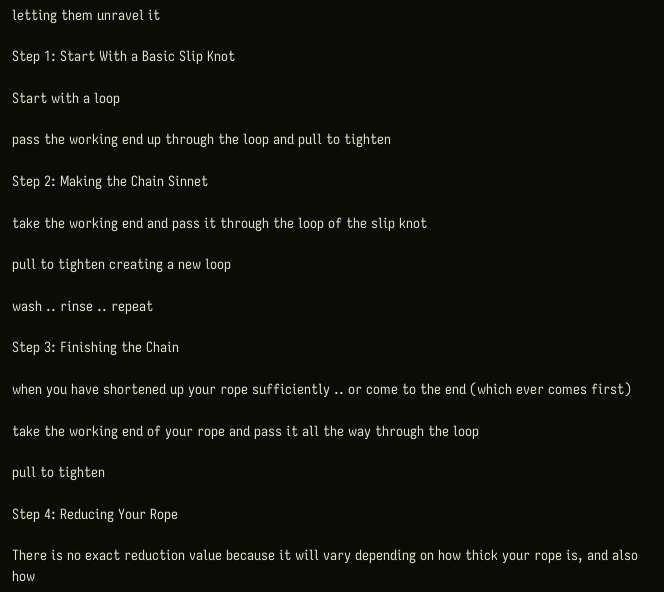letting them unravel it

Step 1: Start With a Basic Slip Knot

Start with a loop

pass the working end up through the loop and pull to tighten

Step 2: Making the Chain Sinnet

take the working end and pass it through the loop of the slip knot

pull to tighten creating a new loop

wash .. rinse .. repeat

Step 3: Finishing the Chain

when you have shortened up your rope sufficiently .. or come to the end (which ever comes first)

take the working end of your rope and pass it all the way through the loop

pull to tighten

Step 4: Reducing Your Rope

There is no exact reduction value because it will vary depending on how thick your rope is, and also how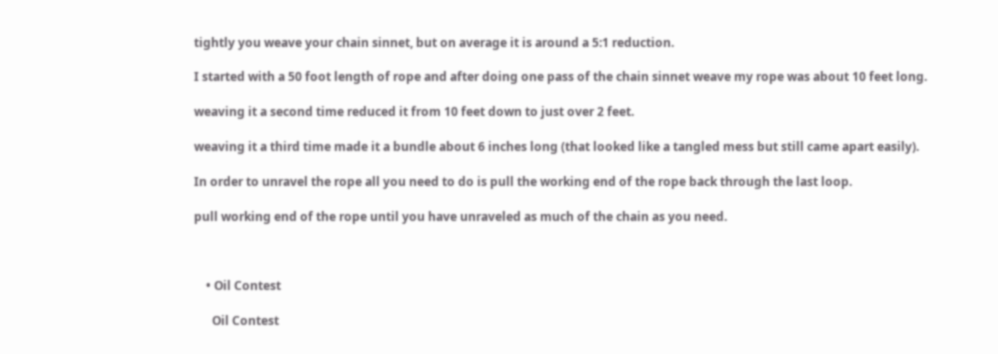tightly you weave your chain sinnet, but on average it is around a 5:1 reduction.

I started with a 50 foot length of rope and after doing one pass of the chain sinnet weave my rope was about 10 feet long.

weaving it a second time reduced it from 10 feet down to just over 2 feet.

weaving it a third time made it a bundle about 6 inches long (that looked like a tangled mess but still came apart easily).

In order to unravel the rope all you need to do is pull the working end of the rope back through the last loop.

pull working end of the rope until you have unraveled as much of the chain as you need.



    • Oil Contest

      Oil Contest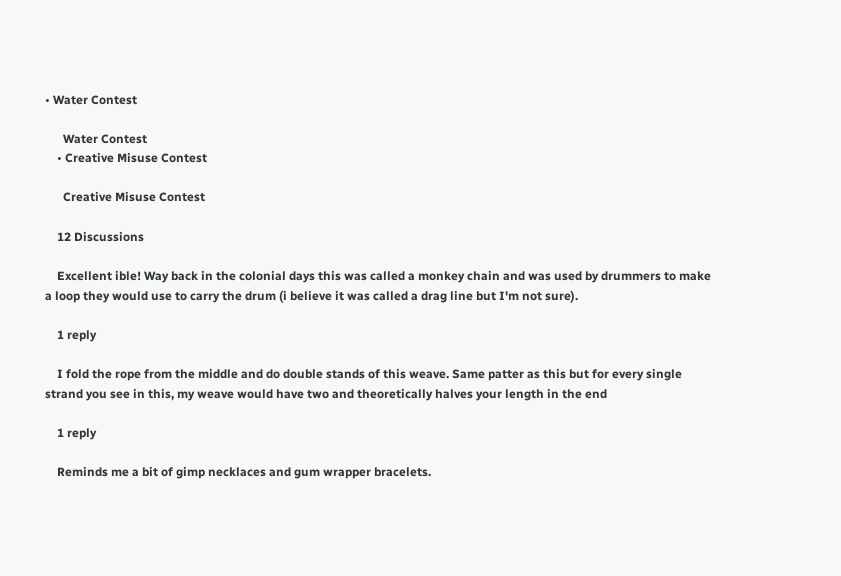• Water Contest

      Water Contest
    • Creative Misuse Contest

      Creative Misuse Contest

    12 Discussions

    Excellent ible! Way back in the colonial days this was called a monkey chain and was used by drummers to make a loop they would use to carry the drum (i believe it was called a drag line but I'm not sure).

    1 reply

    I fold the rope from the middle and do double stands of this weave. Same patter as this but for every single strand you see in this, my weave would have two and theoretically halves your length in the end

    1 reply

    Reminds me a bit of gimp necklaces and gum wrapper bracelets.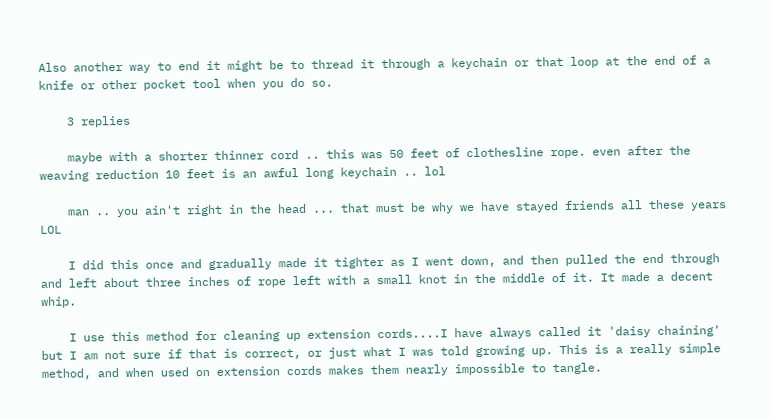Also another way to end it might be to thread it through a keychain or that loop at the end of a knife or other pocket tool when you do so.

    3 replies

    maybe with a shorter thinner cord .. this was 50 feet of clothesline rope. even after the weaving reduction 10 feet is an awful long keychain .. lol

    man .. you ain't right in the head ... that must be why we have stayed friends all these years LOL

    I did this once and gradually made it tighter as I went down, and then pulled the end through and left about three inches of rope left with a small knot in the middle of it. It made a decent whip.

    I use this method for cleaning up extension cords....I have always called it 'daisy chaining' but I am not sure if that is correct, or just what I was told growing up. This is a really simple method, and when used on extension cords makes them nearly impossible to tangle.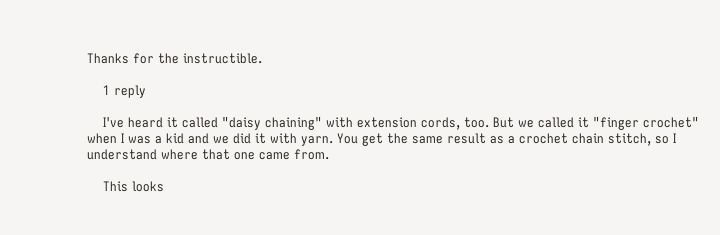Thanks for the instructible.

    1 reply

    I've heard it called "daisy chaining" with extension cords, too. But we called it "finger crochet" when I was a kid and we did it with yarn. You get the same result as a crochet chain stitch, so I understand where that one came from.

    This looks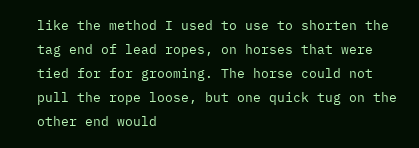like the method I used to use to shorten the tag end of lead ropes, on horses that were tied for for grooming. The horse could not pull the rope loose, but one quick tug on the other end would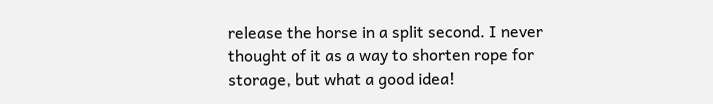release the horse in a split second. I never thought of it as a way to shorten rope for storage, but what a good idea!